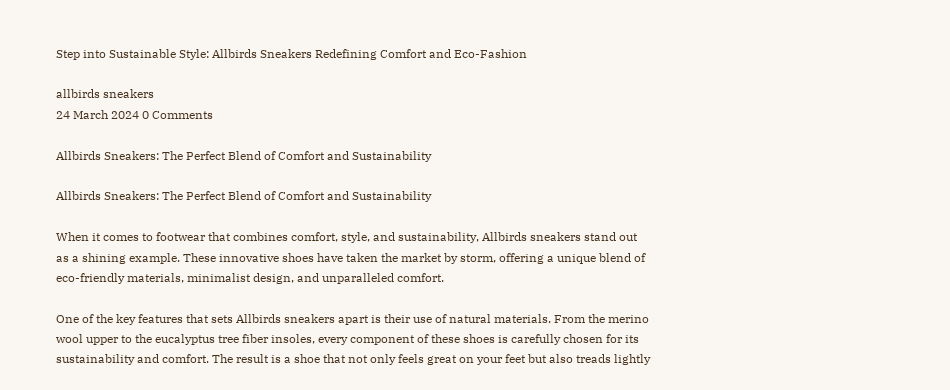Step into Sustainable Style: Allbirds Sneakers Redefining Comfort and Eco-Fashion

allbirds sneakers
24 March 2024 0 Comments

Allbirds Sneakers: The Perfect Blend of Comfort and Sustainability

Allbirds Sneakers: The Perfect Blend of Comfort and Sustainability

When it comes to footwear that combines comfort, style, and sustainability, Allbirds sneakers stand out as a shining example. These innovative shoes have taken the market by storm, offering a unique blend of eco-friendly materials, minimalist design, and unparalleled comfort.

One of the key features that sets Allbirds sneakers apart is their use of natural materials. From the merino wool upper to the eucalyptus tree fiber insoles, every component of these shoes is carefully chosen for its sustainability and comfort. The result is a shoe that not only feels great on your feet but also treads lightly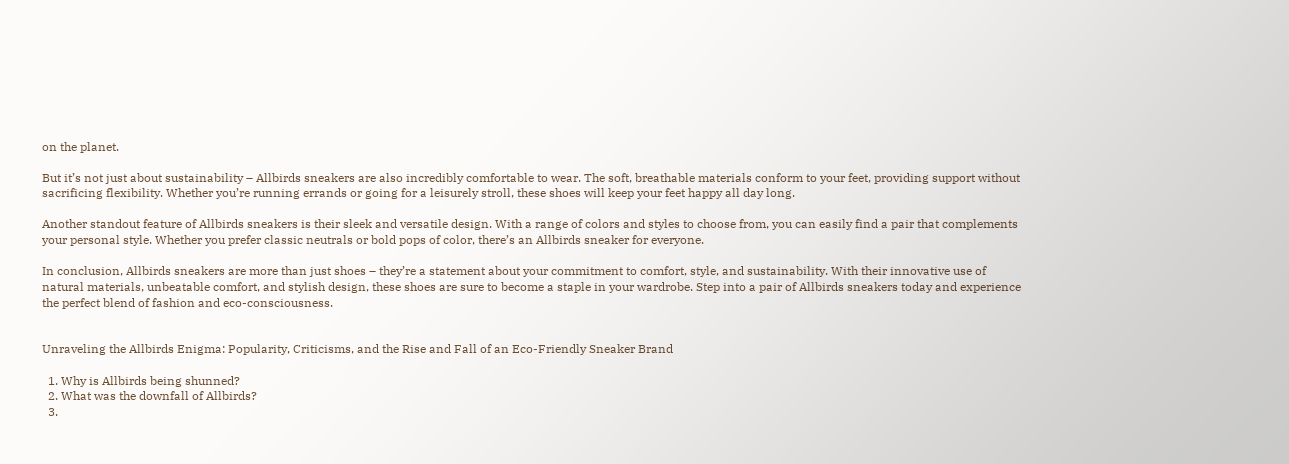on the planet.

But it’s not just about sustainability – Allbirds sneakers are also incredibly comfortable to wear. The soft, breathable materials conform to your feet, providing support without sacrificing flexibility. Whether you’re running errands or going for a leisurely stroll, these shoes will keep your feet happy all day long.

Another standout feature of Allbirds sneakers is their sleek and versatile design. With a range of colors and styles to choose from, you can easily find a pair that complements your personal style. Whether you prefer classic neutrals or bold pops of color, there’s an Allbirds sneaker for everyone.

In conclusion, Allbirds sneakers are more than just shoes – they’re a statement about your commitment to comfort, style, and sustainability. With their innovative use of natural materials, unbeatable comfort, and stylish design, these shoes are sure to become a staple in your wardrobe. Step into a pair of Allbirds sneakers today and experience the perfect blend of fashion and eco-consciousness.


Unraveling the Allbirds Enigma: Popularity, Criticisms, and the Rise and Fall of an Eco-Friendly Sneaker Brand

  1. Why is Allbirds being shunned?
  2. What was the downfall of Allbirds?
  3.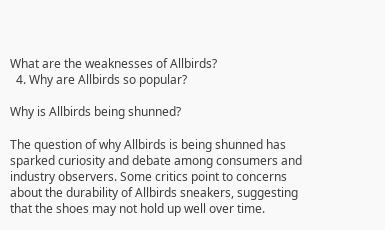What are the weaknesses of Allbirds?
  4. Why are Allbirds so popular?

Why is Allbirds being shunned?

The question of why Allbirds is being shunned has sparked curiosity and debate among consumers and industry observers. Some critics point to concerns about the durability of Allbirds sneakers, suggesting that the shoes may not hold up well over time.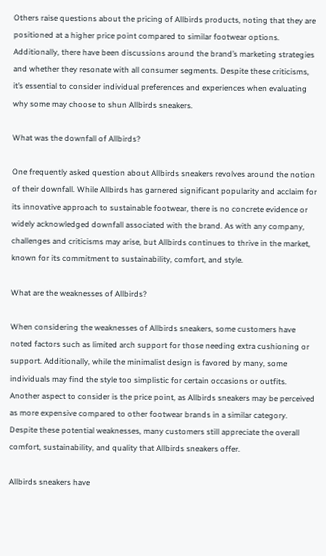Others raise questions about the pricing of Allbirds products, noting that they are positioned at a higher price point compared to similar footwear options. Additionally, there have been discussions around the brand’s marketing strategies and whether they resonate with all consumer segments. Despite these criticisms, it’s essential to consider individual preferences and experiences when evaluating why some may choose to shun Allbirds sneakers.

What was the downfall of Allbirds?

One frequently asked question about Allbirds sneakers revolves around the notion of their downfall. While Allbirds has garnered significant popularity and acclaim for its innovative approach to sustainable footwear, there is no concrete evidence or widely acknowledged downfall associated with the brand. As with any company, challenges and criticisms may arise, but Allbirds continues to thrive in the market, known for its commitment to sustainability, comfort, and style.

What are the weaknesses of Allbirds?

When considering the weaknesses of Allbirds sneakers, some customers have noted factors such as limited arch support for those needing extra cushioning or support. Additionally, while the minimalist design is favored by many, some individuals may find the style too simplistic for certain occasions or outfits. Another aspect to consider is the price point, as Allbirds sneakers may be perceived as more expensive compared to other footwear brands in a similar category. Despite these potential weaknesses, many customers still appreciate the overall comfort, sustainability, and quality that Allbirds sneakers offer.

Allbirds sneakers have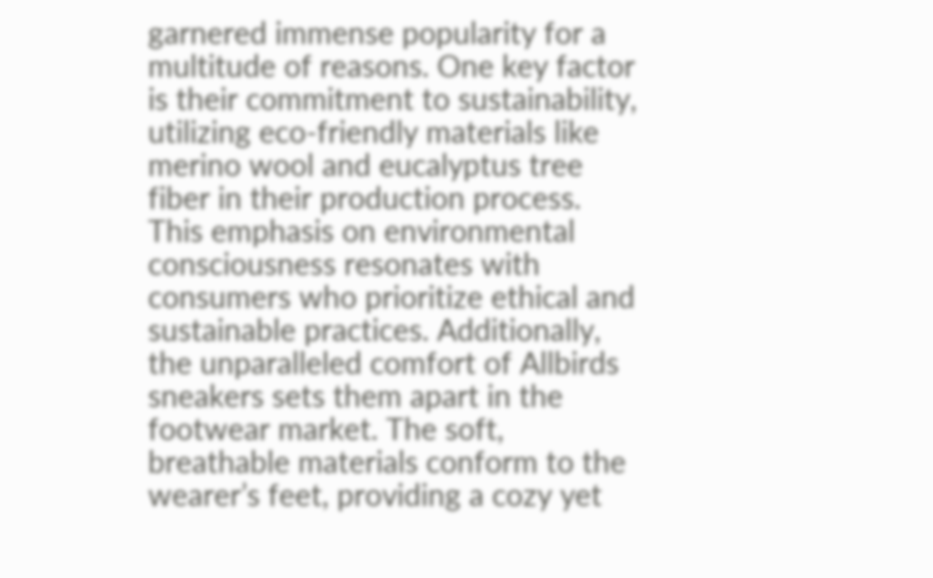garnered immense popularity for a multitude of reasons. One key factor is their commitment to sustainability, utilizing eco-friendly materials like merino wool and eucalyptus tree fiber in their production process. This emphasis on environmental consciousness resonates with consumers who prioritize ethical and sustainable practices. Additionally, the unparalleled comfort of Allbirds sneakers sets them apart in the footwear market. The soft, breathable materials conform to the wearer’s feet, providing a cozy yet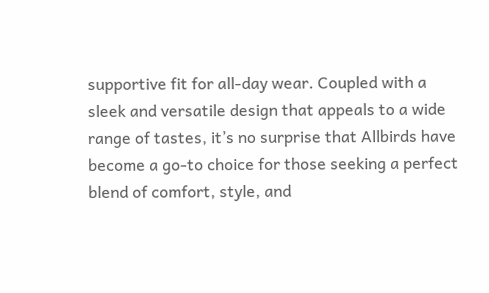supportive fit for all-day wear. Coupled with a sleek and versatile design that appeals to a wide range of tastes, it’s no surprise that Allbirds have become a go-to choice for those seeking a perfect blend of comfort, style, and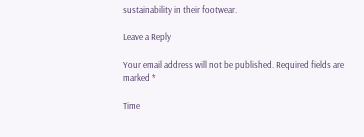sustainability in their footwear.

Leave a Reply

Your email address will not be published. Required fields are marked *

Time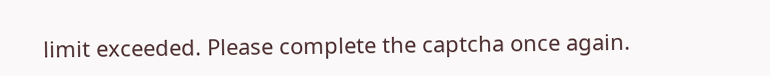limit exceeded. Please complete the captcha once again.